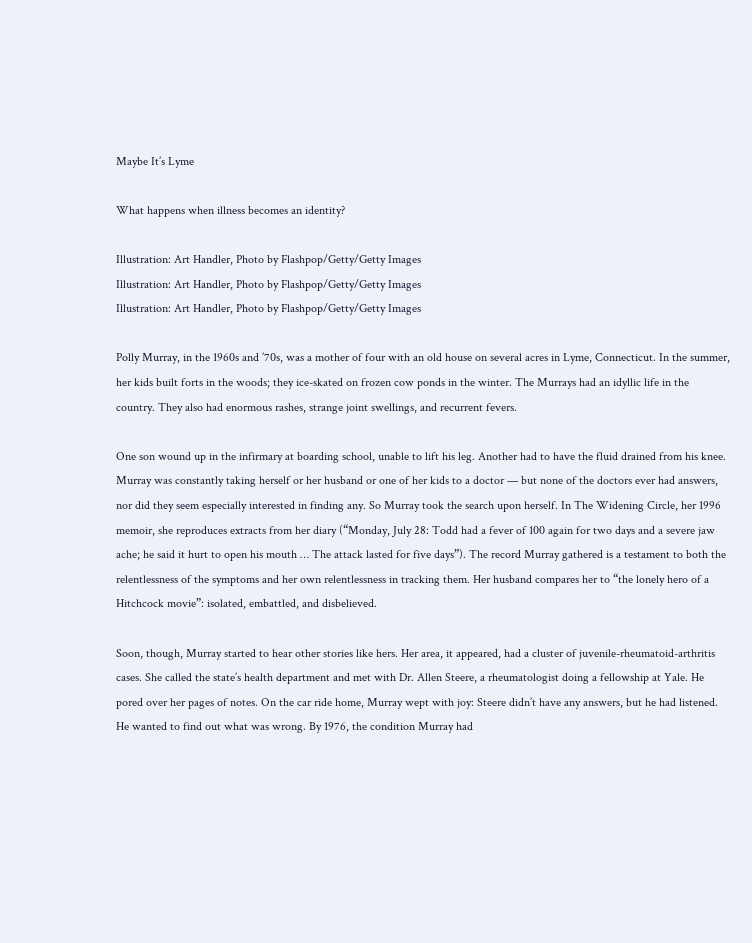Maybe It’s Lyme

What happens when illness becomes an identity?

Illustration: Art Handler, Photo by Flashpop/Getty/Getty Images
Illustration: Art Handler, Photo by Flashpop/Getty/Getty Images
Illustration: Art Handler, Photo by Flashpop/Getty/Getty Images

Polly Murray, in the 1960s and ’70s, was a mother of four with an old house on several acres in Lyme, Connecticut. In the summer, her kids built forts in the woods; they ice-skated on frozen cow ponds in the winter. The Murrays had an idyllic life in the country. They also had enormous rashes, strange joint swellings, and recurrent fevers.

One son wound up in the infirmary at boarding school, unable to lift his leg. Another had to have the fluid drained from his knee. Murray was constantly taking herself or her husband or one of her kids to a doctor — but none of the doctors ever had answers, nor did they seem especially interested in finding any. So Murray took the search upon herself. In The Widening Circle, her 1996 memoir, she reproduces extracts from her diary (“Monday, July 28: Todd had a fever of 100 again for two days and a severe jaw ache; he said it hurt to open his mouth … The attack lasted for five days”). The record Murray gathered is a testament to both the relentlessness of the symptoms and her own relentlessness in tracking them. Her husband compares her to “the lonely hero of a Hitchcock movie”: isolated, embattled, and disbelieved.

Soon, though, Murray started to hear other stories like hers. Her area, it appeared, had a cluster of juvenile-rheumatoid-arthritis cases. She called the state’s health department and met with Dr. Allen Steere, a rheumatologist doing a fellowship at Yale. He pored over her pages of notes. On the car ride home, Murray wept with joy: Steere didn’t have any answers, but he had listened. He wanted to find out what was wrong. By 1976, the condition Murray had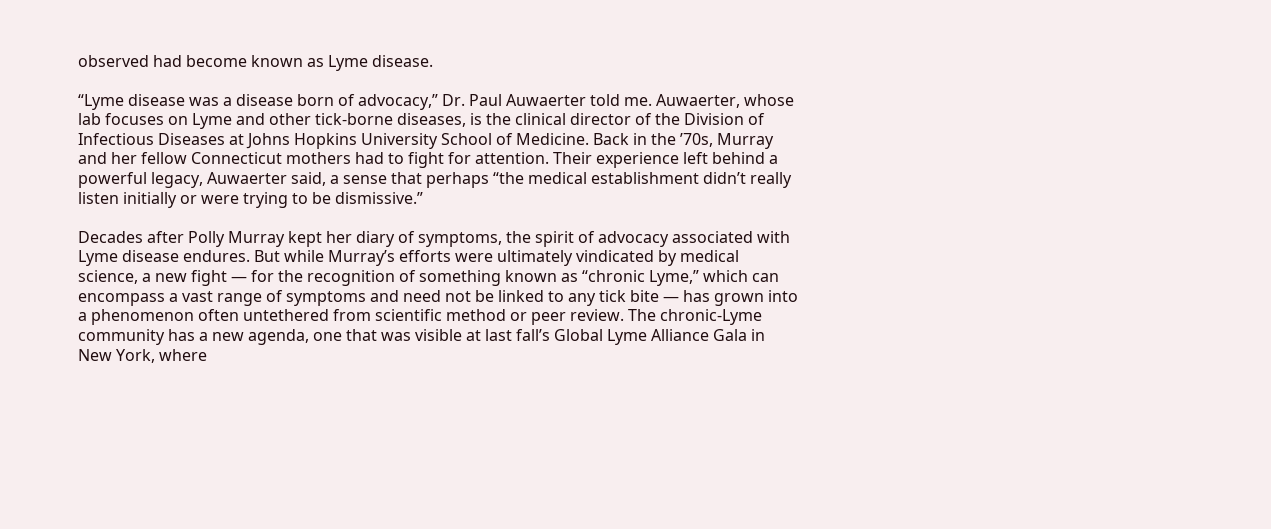observed had become known as Lyme disease.

“Lyme disease was a disease born of advocacy,” Dr. Paul Auwaerter told me. Auwaerter, whose lab focuses on Lyme and other tick-borne diseases, is the clinical director of the Division of Infectious Diseases at Johns Hopkins University School of Medicine. Back in the ’70s, Murray and her fellow Connecticut mothers had to fight for attention. Their experience left behind a powerful legacy, Auwaerter said, a sense that perhaps “the medical establishment didn’t really listen initially or were trying to be dismissive.”

Decades after Polly Murray kept her diary of symptoms, the spirit of advocacy associated with Lyme disease endures. But while Murray’s efforts were ultimately vindicated by medical science, a new fight — for the recognition of something known as “chronic Lyme,” which can encompass a vast range of symptoms and need not be linked to any tick bite — has grown into a phenomenon often untethered from scientific method or peer review. The chronic-Lyme community has a new agenda, one that was visible at last fall’s Global Lyme Alliance Gala in New York, where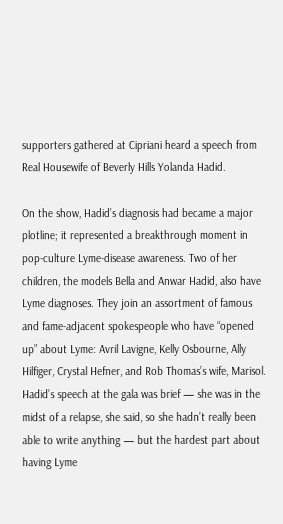supporters gathered at Cipriani heard a speech from Real Housewife of Beverly Hills Yolanda Hadid.

On the show, Hadid’s diagnosis had became a major plotline; it represented a breakthrough moment in pop-culture Lyme-disease awareness. Two of her children, the models Bella and Anwar Hadid, also have Lyme diagnoses. They join an assortment of famous and fame-adjacent spokespeople who have “opened up” about Lyme: Avril Lavigne, Kelly Osbourne, Ally Hilfiger, Crystal Hefner, and Rob Thomas’s wife, Marisol. Hadid’s speech at the gala was brief — she was in the midst of a relapse, she said, so she hadn’t really been able to write anything — but the hardest part about having Lyme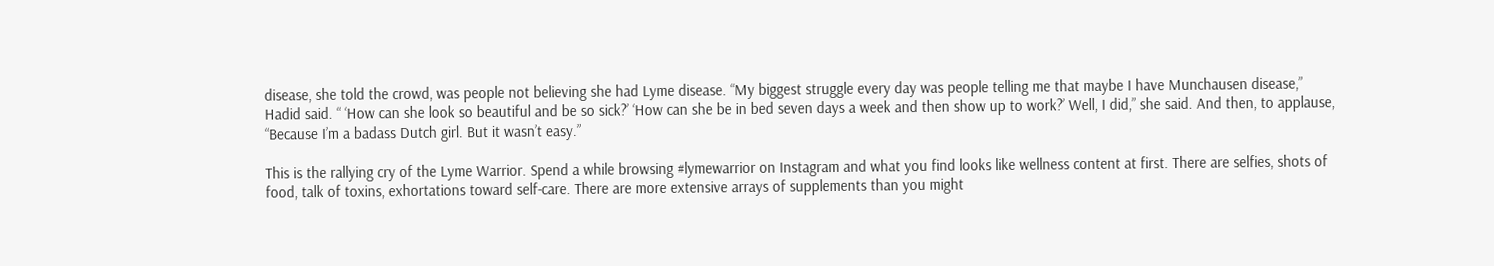disease, she told the crowd, was people not believing she had Lyme disease. “My biggest struggle every day was people telling me that maybe I have Munchausen disease,” Hadid said. “ ‘How can she look so beautiful and be so sick?’ ‘How can she be in bed seven days a week and then show up to work?’ Well, I did,” she said. And then, to applause, “Because I’m a badass Dutch girl. But it wasn’t easy.”

This is the rallying cry of the Lyme Warrior. Spend a while browsing #lymewarrior on Instagram and what you find looks like wellness content at first. There are selfies, shots of food, talk of toxins, exhortations toward self-care. There are more extensive arrays of supplements than you might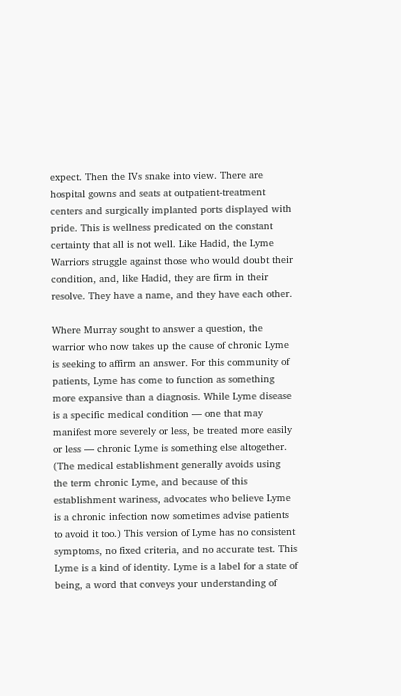expect. Then the IVs snake into view. There are hospital gowns and seats at outpatient-treatment centers and surgically implanted ports displayed with pride. This is wellness predicated on the constant certainty that all is not well. Like Hadid, the Lyme Warriors struggle against those who would doubt their condition, and, like Hadid, they are firm in their resolve. They have a name, and they have each other.

Where Murray sought to answer a question, the warrior who now takes up the cause of chronic Lyme is seeking to affirm an answer. For this community of patients, Lyme has come to function as something more expansive than a diagnosis. While Lyme disease is a specific medical condition — one that may manifest more severely or less, be treated more easily or less — chronic Lyme is something else altogether. (The medical establishment generally avoids using the term chronic Lyme, and because of this establishment wariness, advocates who believe Lyme is a chronic infection now sometimes advise patients to avoid it too.) This version of Lyme has no consistent symptoms, no fixed criteria, and no accurate test. This Lyme is a kind of identity. Lyme is a label for a state of being, a word that conveys your understanding of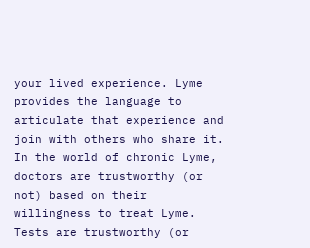your lived experience. Lyme provides the language to articulate that experience and join with others who share it. In the world of chronic Lyme, doctors are trustworthy (or not) based on their willingness to treat Lyme. Tests are trustworthy (or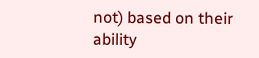not) based on their ability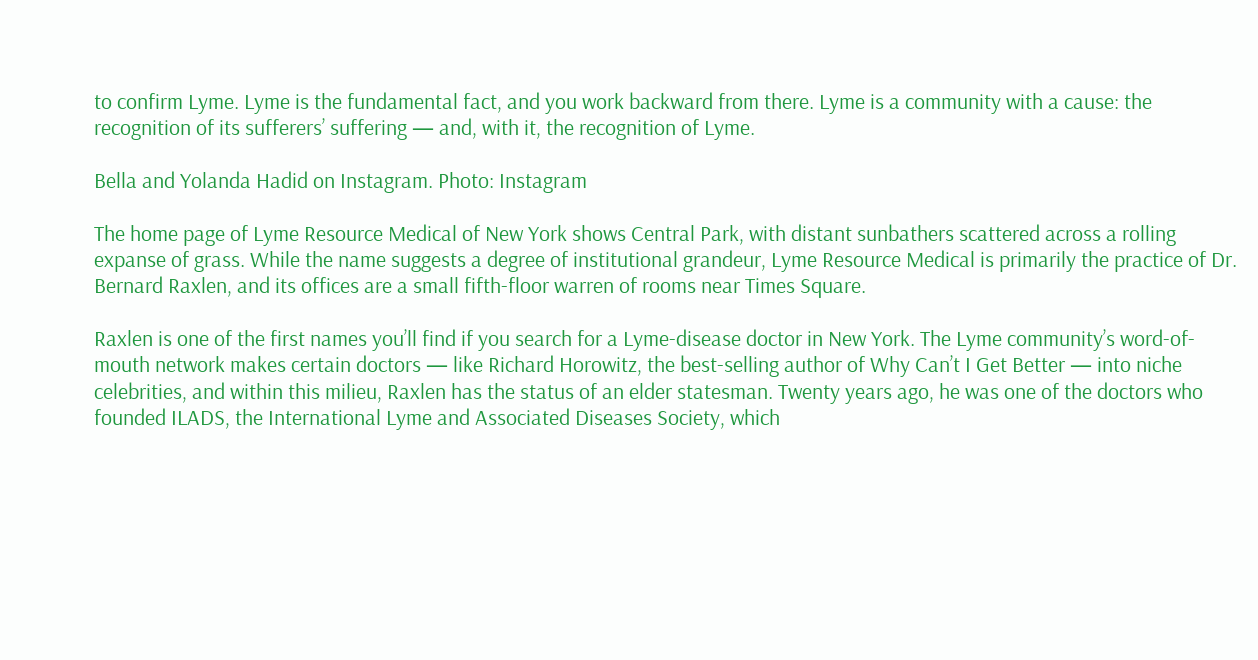to confirm Lyme. Lyme is the fundamental fact, and you work backward from there. Lyme is a community with a cause: the recognition of its sufferers’ suffering — and, with it, the recognition of Lyme.

Bella and Yolanda Hadid on Instagram. Photo: Instagram

The home page of Lyme Resource Medical of New York shows Central Park, with distant sunbathers scattered across a rolling expanse of grass. While the name suggests a degree of institutional grandeur, Lyme Resource Medical is primarily the practice of Dr. Bernard Raxlen, and its offices are a small fifth-floor warren of rooms near Times Square.

Raxlen is one of the first names you’ll find if you search for a Lyme-disease doctor in New York. The Lyme community’s word-of-mouth network makes certain doctors — like Richard Horowitz, the best-selling author of Why Can’t I Get Better — into niche celebrities, and within this milieu, Raxlen has the status of an elder statesman. Twenty years ago, he was one of the doctors who founded ILADS, the International Lyme and Associated Diseases Society, which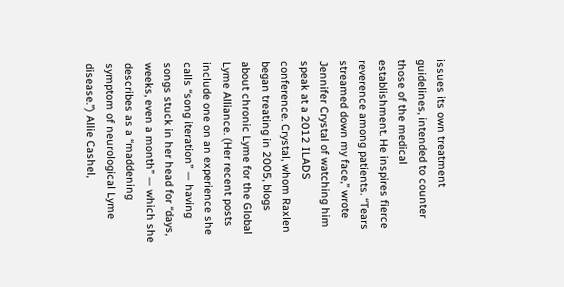issues its own treatment guidelines, intended to counter those of the medical establishment. He inspires fierce reverence among patients. “Tears streamed down my face,” wrote Jennifer Crystal of watching him speak at a 2012 ILADS conference. Crystal, whom Raxlen began treating in 2005, blogs about chronic Lyme for the Global Lyme Alliance. (Her recent posts include one on an experience she calls “song iteration” — having songs stuck in her head for “days, weeks, even a month” — which she describes as a “maddening symptom of neurological Lyme disease.”) Allie Cashel,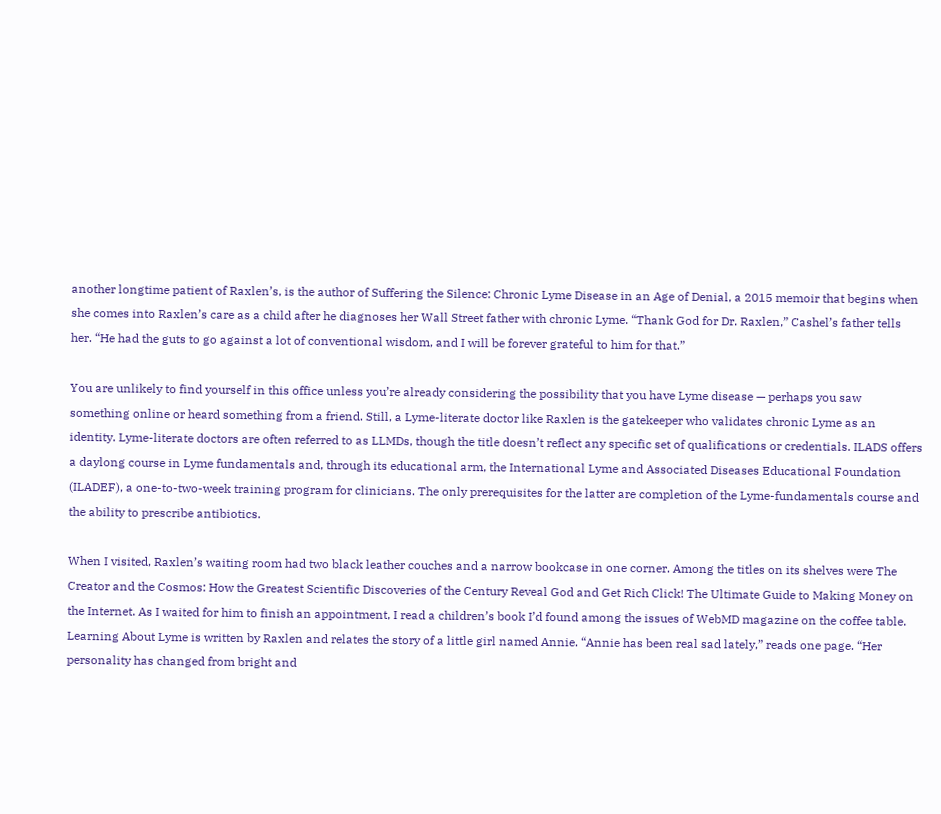another longtime patient of Raxlen’s, is the author of Suffering the Silence: Chronic Lyme Disease in an Age of Denial, a 2015 memoir that begins when she comes into Raxlen’s care as a child after he diagnoses her Wall Street father with chronic Lyme. “Thank God for Dr. Raxlen,” Cashel’s father tells her. “He had the guts to go against a lot of conventional wisdom, and I will be forever grateful to him for that.”

You are unlikely to find yourself in this office unless you’re already considering the possibility that you have Lyme disease — perhaps you saw something online or heard something from a friend. Still, a Lyme-literate doctor like Raxlen is the gatekeeper who validates chronic Lyme as an identity. Lyme-literate doctors are often referred to as LLMDs, though the title doesn’t reflect any specific set of qualifications or credentials. ILADS offers a daylong course in Lyme fundamentals and, through its educational arm, the International Lyme and Associated Diseases Educational Foundation (ILADEF), a one-to-two-week training program for clinicians. The only prerequisites for the latter are completion of the Lyme-fundamentals course and the ability to prescribe antibiotics.

When I visited, Raxlen’s waiting room had two black leather couches and a narrow bookcase in one corner. Among the titles on its shelves were The Creator and the Cosmos: How the Greatest Scientific Discoveries of the Century Reveal God and Get Rich Click! The Ultimate Guide to Making Money on the Internet. As I waited for him to finish an appointment, I read a children’s book I’d found among the issues of WebMD magazine on the coffee table. Learning About Lyme is written by Raxlen and relates the story of a little girl named Annie. “Annie has been real sad lately,” reads one page. “Her personality has changed from bright and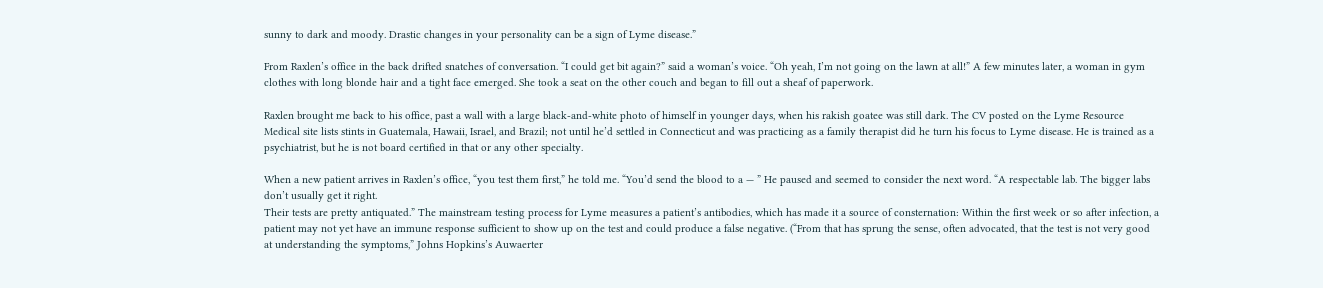sunny to dark and moody. Drastic changes in your personality can be a sign of Lyme disease.”

From Raxlen’s office in the back drifted snatches of conversation. “I could get bit again?” said a woman’s voice. “Oh yeah, I’m not going on the lawn at all!” A few minutes later, a woman in gym clothes with long blonde hair and a tight face emerged. She took a seat on the other couch and began to fill out a sheaf of paperwork.

Raxlen brought me back to his office, past a wall with a large black-and-white photo of himself in younger days, when his rakish goatee was still dark. The CV posted on the Lyme Resource Medical site lists stints in Guatemala, Hawaii, Israel, and Brazil; not until he’d settled in Connecticut and was practicing as a family therapist did he turn his focus to Lyme disease. He is trained as a psychiatrist, but he is not board certified in that or any other specialty.

When a new patient arrives in Raxlen’s office, “you test them first,” he told me. “You’d send the blood to a — ” He paused and seemed to consider the next word. “A respectable lab. The bigger labs don’t usually get it right.
Their tests are pretty antiquated.” The mainstream testing process for Lyme measures a patient’s antibodies, which has made it a source of consternation: Within the first week or so after infection, a patient may not yet have an immune response sufficient to show up on the test and could produce a false negative. (“From that has sprung the sense, often advocated, that the test is not very good at understanding the symptoms,” Johns Hopkins’s Auwaerter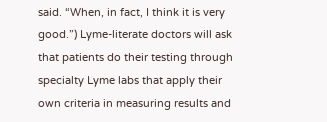said. “When, in fact, I think it is very good.”) Lyme-literate doctors will ask that patients do their testing through specialty Lyme labs that apply their own criteria in measuring results and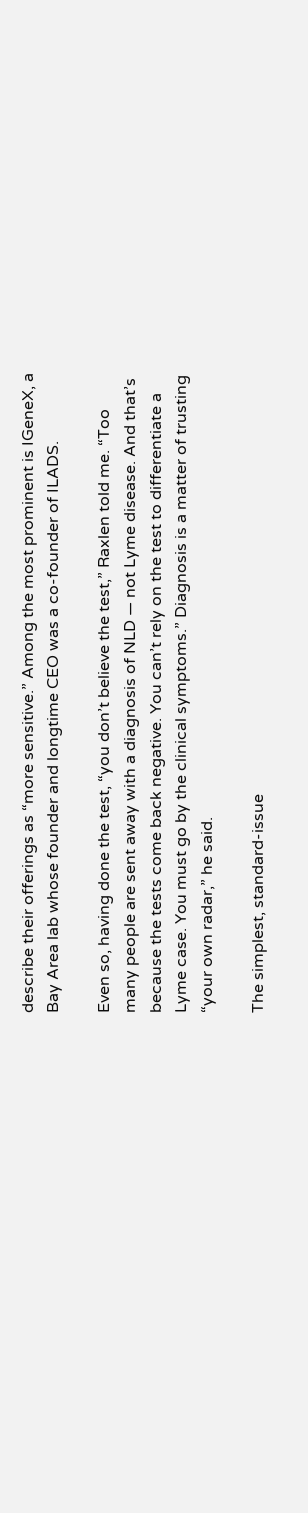describe their offerings as “more sensitive.” Among the most prominent is IGeneX, a Bay Area lab whose founder and longtime CEO was a co-founder of ILADS.

Even so, having done the test, “you don’t believe the test,” Raxlen told me. “Too many people are sent away with a diagnosis of NLD — not Lyme disease. And that’s because the tests come back negative. You can’t rely on the test to differentiate a Lyme case. You must go by the clinical symptoms.” Diagnosis is a matter of trusting “your own radar,” he said.

The simplest, standard-issue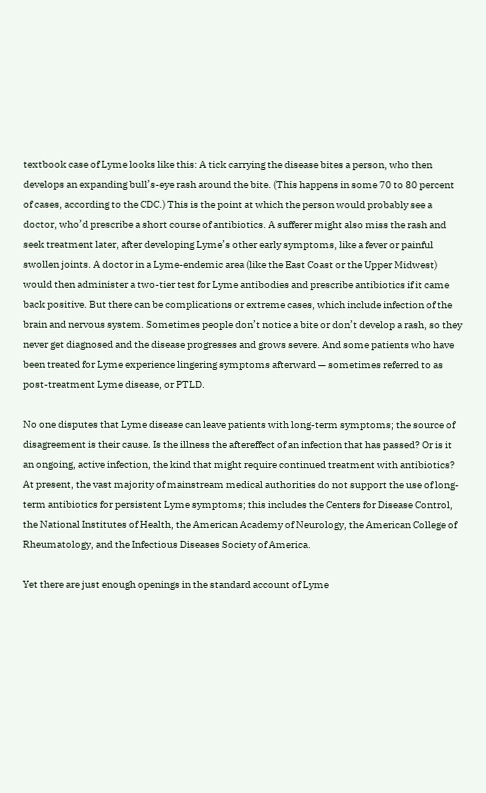textbook case of Lyme looks like this: A tick carrying the disease bites a person, who then develops an expanding bull’s-eye rash around the bite. (This happens in some 70 to 80 percent of cases, according to the CDC.) This is the point at which the person would probably see a doctor, who’d prescribe a short course of antibiotics. A sufferer might also miss the rash and seek treatment later, after developing Lyme’s other early symptoms, like a fever or painful swollen joints. A doctor in a Lyme-endemic area (like the East Coast or the Upper Midwest) would then administer a two-tier test for Lyme antibodies and prescribe antibiotics if it came back positive. But there can be complications or extreme cases, which include infection of the brain and nervous system. Sometimes people don’t notice a bite or don’t develop a rash, so they never get diagnosed and the disease progresses and grows severe. And some patients who have been treated for Lyme experience lingering symptoms afterward — sometimes referred to as post-treatment Lyme disease, or PTLD.

No one disputes that Lyme disease can leave patients with long-term symptoms; the source of disagreement is their cause. Is the illness the aftereffect of an infection that has passed? Or is it an ongoing, active infection, the kind that might require continued treatment with antibiotics? At present, the vast majority of mainstream medical authorities do not support the use of long-term antibiotics for persistent Lyme symptoms; this includes the Centers for Disease Control, the National Institutes of Health, the American Academy of Neurology, the American College of Rheumatology, and the Infectious Diseases Society of America.

Yet there are just enough openings in the standard account of Lyme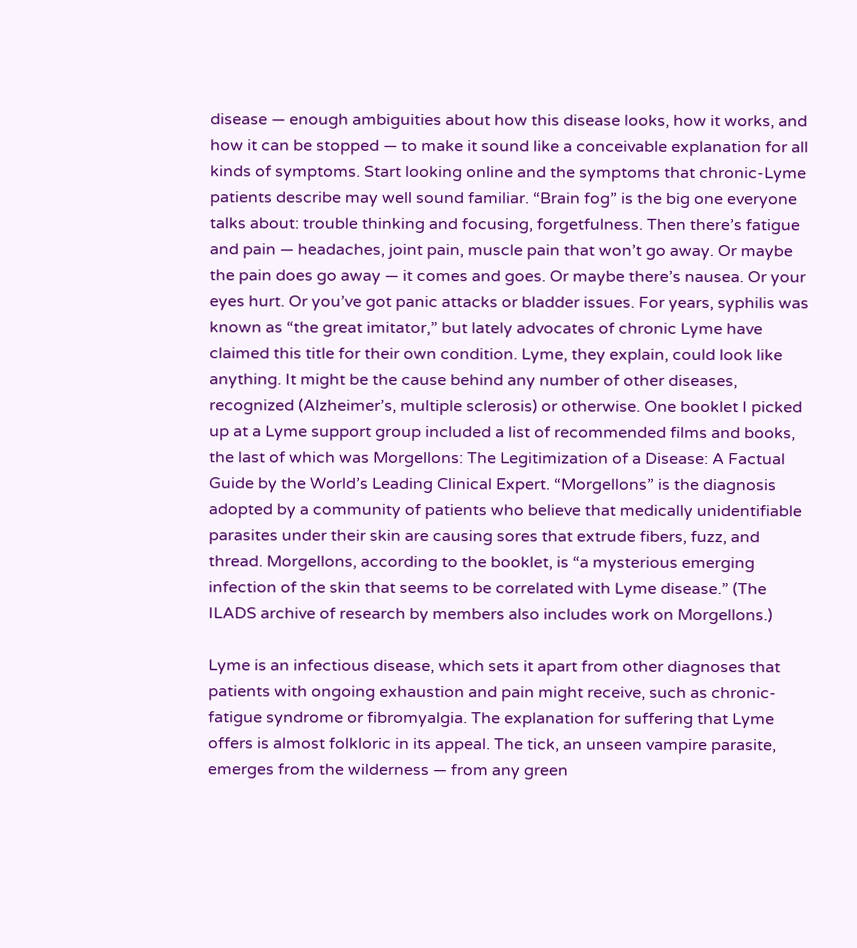disease — enough ambiguities about how this disease looks, how it works, and how it can be stopped — to make it sound like a conceivable explanation for all kinds of symptoms. Start looking online and the symptoms that chronic-Lyme patients describe may well sound familiar. “Brain fog” is the big one everyone talks about: trouble thinking and focusing, forgetfulness. Then there’s fatigue and pain — headaches, joint pain, muscle pain that won’t go away. Or maybe the pain does go away — it comes and goes. Or maybe there’s nausea. Or your eyes hurt. Or you’ve got panic attacks or bladder issues. For years, syphilis was known as “the great imitator,” but lately advocates of chronic Lyme have claimed this title for their own condition. Lyme, they explain, could look like anything. It might be the cause behind any number of other diseases, recognized (Alzheimer’s, multiple sclerosis) or otherwise. One booklet I picked up at a Lyme support group included a list of recommended films and books, the last of which was Morgellons: The Legitimization of a Disease: A Factual Guide by the World’s Leading Clinical Expert. “Morgellons” is the diagnosis adopted by a community of patients who believe that medically unidentifiable parasites under their skin are causing sores that extrude fibers, fuzz, and thread. Morgellons, according to the booklet, is “a mysterious emerging infection of the skin that seems to be correlated with Lyme disease.” (The ILADS archive of research by members also includes work on Morgellons.)

Lyme is an infectious disease, which sets it apart from other diagnoses that patients with ongoing exhaustion and pain might receive, such as chronic-fatigue syndrome or fibromyalgia. The explanation for suffering that Lyme offers is almost folkloric in its appeal. The tick, an unseen vampire parasite, emerges from the wilderness — from any green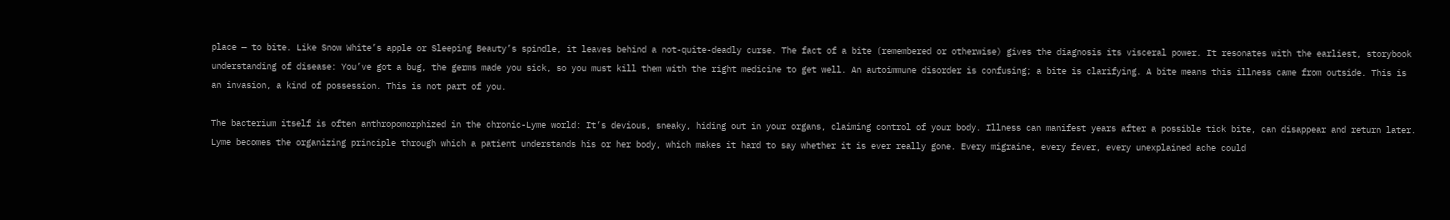place — to bite. Like Snow White’s apple or Sleeping Beauty’s spindle, it leaves behind a not-quite-deadly curse. The fact of a bite (remembered or otherwise) gives the diagnosis its visceral power. It resonates with the earliest, storybook understanding of disease: You’ve got a bug, the germs made you sick, so you must kill them with the right medicine to get well. An autoimmune disorder is confusing; a bite is clarifying. A bite means this illness came from outside. This is an invasion, a kind of possession. This is not part of you.

The bacterium itself is often anthropomorphized in the chronic-Lyme world: It’s devious, sneaky, hiding out in your organs, claiming control of your body. Illness can manifest years after a possible tick bite, can disappear and return later. Lyme becomes the organizing principle through which a patient understands his or her body, which makes it hard to say whether it is ever really gone. Every migraine, every fever, every unexplained ache could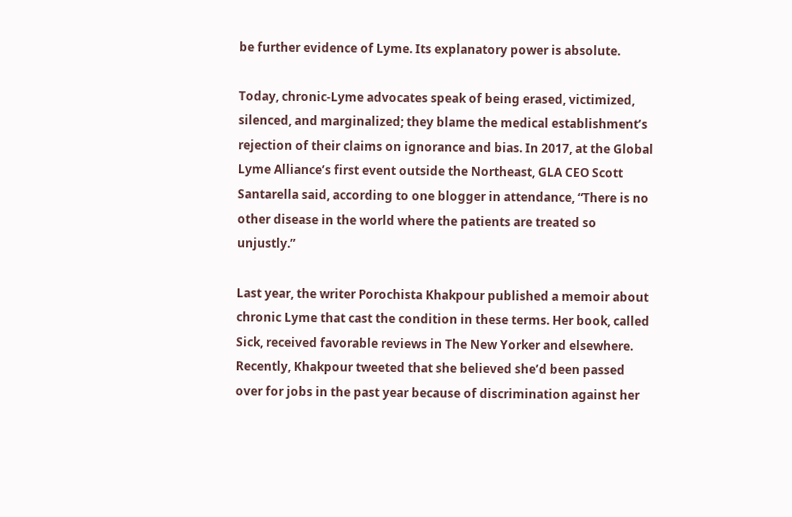be further evidence of Lyme. Its explanatory power is absolute.

Today, chronic-Lyme advocates speak of being erased, victimized, silenced, and marginalized; they blame the medical establishment’s rejection of their claims on ignorance and bias. In 2017, at the Global Lyme Alliance’s first event outside the Northeast, GLA CEO Scott Santarella said, according to one blogger in attendance, “There is no other disease in the world where the patients are treated so unjustly.”

Last year, the writer Porochista Khakpour published a memoir about chronic Lyme that cast the condition in these terms. Her book, called Sick, received favorable reviews in The New Yorker and elsewhere. Recently, Khakpour tweeted that she believed she’d been passed over for jobs in the past year because of discrimination against her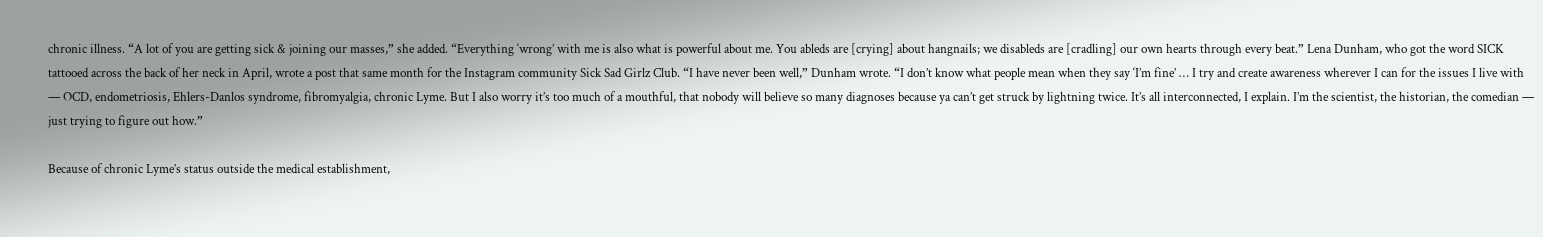chronic illness. “A lot of you are getting sick & joining our masses,” she added. “Everything ‘wrong’ with me is also what is powerful about me. You ableds are [crying] about hangnails; we disableds are [cradling] our own hearts through every beat.” Lena Dunham, who got the word SICK tattooed across the back of her neck in April, wrote a post that same month for the Instagram community Sick Sad Girlz Club. “I have never been well,” Dunham wrote. “I don’t know what people mean when they say ‘I’m fine’ … I try and create awareness wherever I can for the issues I live with — OCD, endometriosis, Ehlers-Danlos syndrome, fibromyalgia, chronic Lyme. But I also worry it’s too much of a mouthful, that nobody will believe so many diagnoses because ya can’t get struck by lightning twice. It’s all interconnected, I explain. I’m the scientist, the historian, the comedian — just trying to figure out how.”

Because of chronic Lyme’s status outside the medical establishment,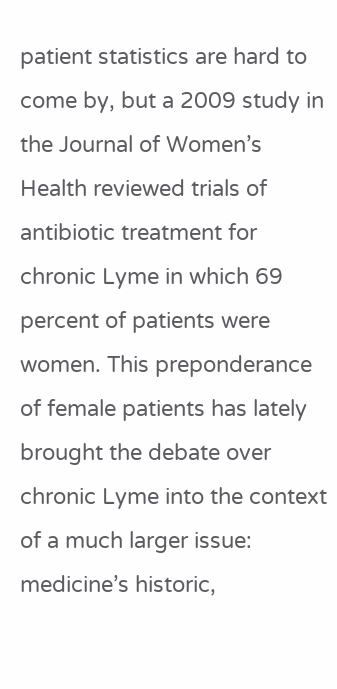patient statistics are hard to come by, but a 2009 study in the Journal of Women’s Health reviewed trials of antibiotic treatment for chronic Lyme in which 69 percent of patients were women. This preponderance of female patients has lately brought the debate over chronic Lyme into the context of a much larger issue: medicine’s historic,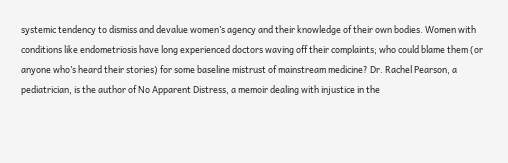systemic tendency to dismiss and devalue women’s agency and their knowledge of their own bodies. Women with conditions like endometriosis have long experienced doctors waving off their complaints; who could blame them (or anyone who’s heard their stories) for some baseline mistrust of mainstream medicine? Dr. Rachel Pearson, a pediatrician, is the author of No Apparent Distress, a memoir dealing with injustice in the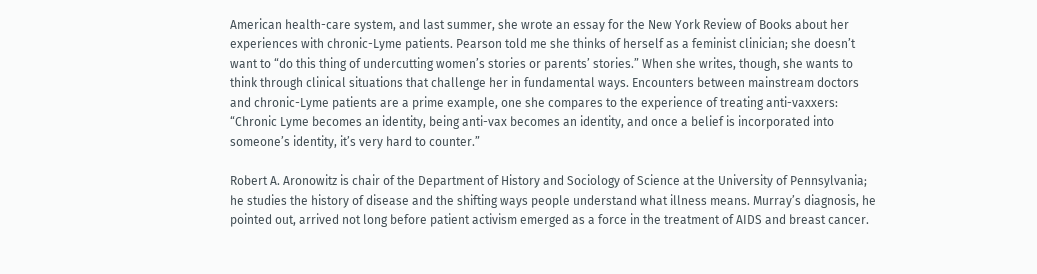American health-care system, and last summer, she wrote an essay for the New York Review of Books about her experiences with chronic-Lyme patients. Pearson told me she thinks of herself as a feminist clinician; she doesn’t want to “do this thing of undercutting women’s stories or parents’ stories.” When she writes, though, she wants to think through clinical situations that challenge her in fundamental ways. Encounters between mainstream doctors and chronic-Lyme patients are a prime example, one she compares to the experience of treating anti-vaxxers: “Chronic Lyme becomes an identity, being anti-vax becomes an identity, and once a belief is incorporated into someone’s identity, it’s very hard to counter.”

Robert A. Aronowitz is chair of the Department of History and Sociology of Science at the University of Pennsylvania; he studies the history of disease and the shifting ways people understand what illness means. Murray’s diagnosis, he pointed out, arrived not long before patient activism emerged as a force in the treatment of AIDS and breast cancer.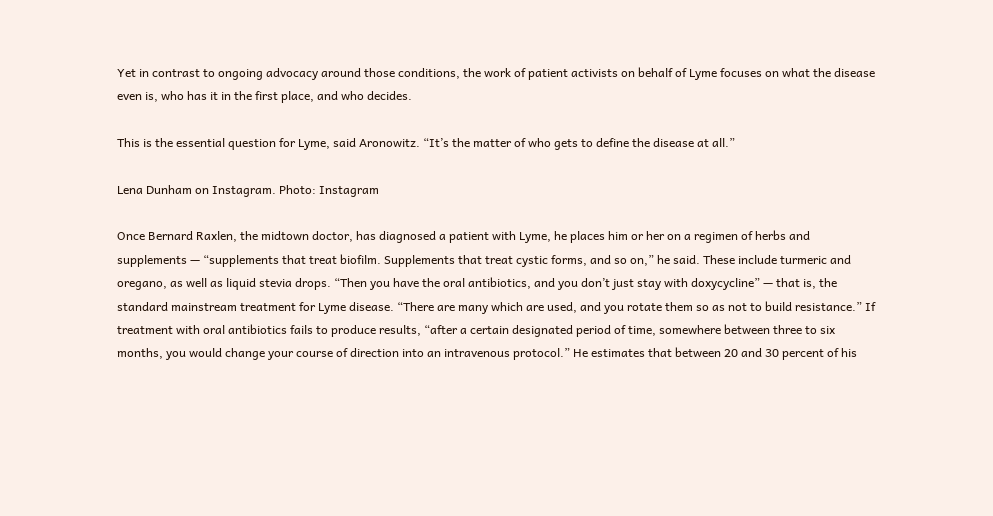Yet in contrast to ongoing advocacy around those conditions, the work of patient activists on behalf of Lyme focuses on what the disease even is, who has it in the first place, and who decides.

This is the essential question for Lyme, said Aronowitz. “It’s the matter of who gets to define the disease at all.”

Lena Dunham on Instagram. Photo: Instagram

Once Bernard Raxlen, the midtown doctor, has diagnosed a patient with Lyme, he places him or her on a regimen of herbs and supplements — “supplements that treat biofilm. Supplements that treat cystic forms, and so on,” he said. These include turmeric and oregano, as well as liquid stevia drops. “Then you have the oral antibiotics, and you don’t just stay with doxycycline” — that is, the standard mainstream treatment for Lyme disease. “There are many which are used, and you rotate them so as not to build resistance.” If treatment with oral antibiotics fails to produce results, “after a certain designated period of time, somewhere between three to six months, you would change your course of direction into an intravenous protocol.” He estimates that between 20 and 30 percent of his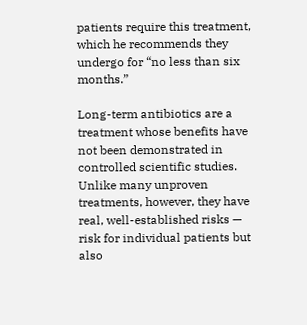patients require this treatment, which he recommends they undergo for “no less than six months.”

Long-term antibiotics are a treatment whose benefits have not been demonstrated in controlled scientific studies. Unlike many unproven treatments, however, they have real, well-established risks — risk for individual patients but also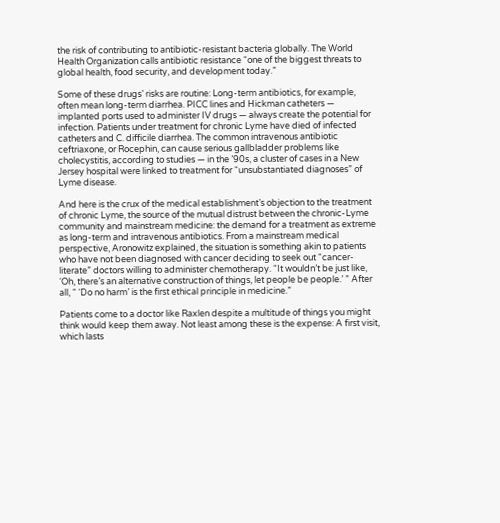the risk of contributing to antibiotic-resistant bacteria globally. The World Health Organization calls antibiotic resistance “one of the biggest threats to global health, food security, and development today.”

Some of these drugs’ risks are routine: Long-term antibiotics, for example, often mean long-term diarrhea. PICC lines and Hickman catheters — implanted ports used to administer IV drugs — always create the potential for infection. Patients under treatment for chronic Lyme have died of infected catheters and C. difficile diarrhea. The common intravenous antibiotic ceftriaxone, or Rocephin, can cause serious gallbladder problems like cholecystitis, according to studies — in the ’90s, a cluster of cases in a New Jersey hospital were linked to treatment for “unsubstantiated diagnoses” of Lyme disease.

And here is the crux of the medical establishment’s objection to the treatment of chronic Lyme, the source of the mutual distrust between the chronic-Lyme community and mainstream medicine: the demand for a treatment as extreme as long-term and intravenous antibiotics. From a mainstream medical perspective, Aronowitz explained, the situation is something akin to patients who have not been diagnosed with cancer deciding to seek out “cancer-literate” doctors willing to administer chemotherapy. “It wouldn’t be just like, ‘Oh, there’s an alternative construction of things, let people be people.’ ” After all, “ ‘Do no harm’ is the first ethical principle in medicine.”

Patients come to a doctor like Raxlen despite a multitude of things you might think would keep them away. Not least among these is the expense: A first visit, which lasts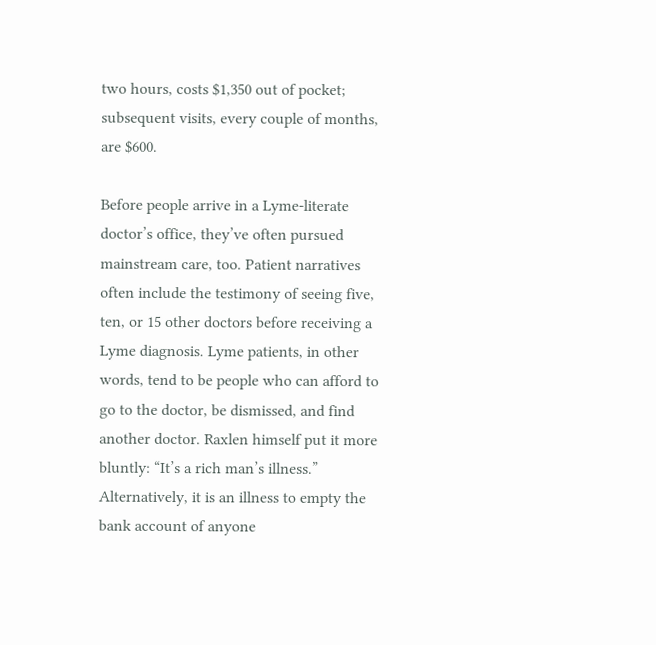two hours, costs $1,350 out of pocket; subsequent visits, every couple of months, are $600.

Before people arrive in a Lyme-literate doctor’s office, they’ve often pursued mainstream care, too. Patient narratives often include the testimony of seeing five, ten, or 15 other doctors before receiving a Lyme diagnosis. Lyme patients, in other words, tend to be people who can afford to go to the doctor, be dismissed, and find another doctor. Raxlen himself put it more bluntly: “It’s a rich man’s illness.” Alternatively, it is an illness to empty the bank account of anyone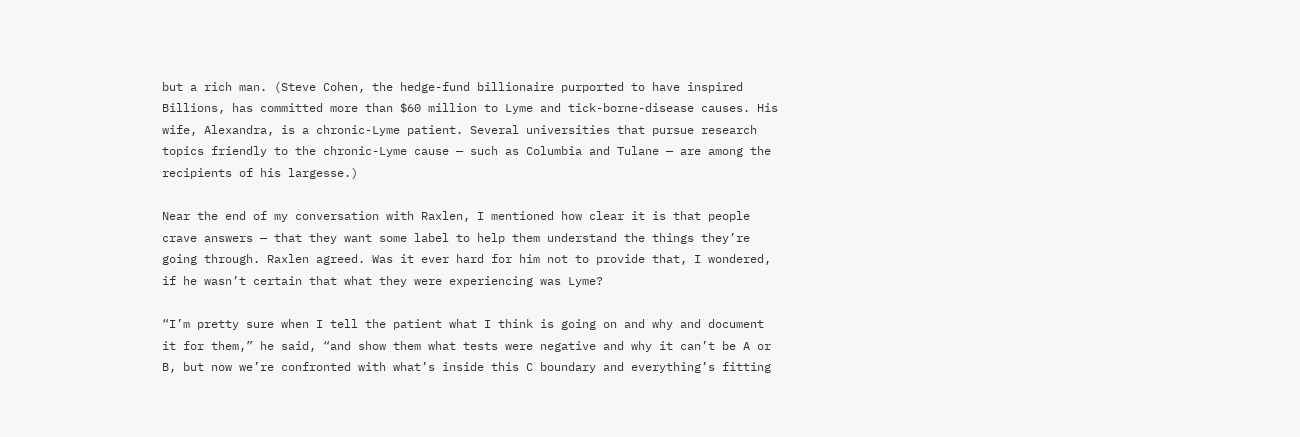but a rich man. (Steve Cohen, the hedge-fund billionaire purported to have inspired Billions, has committed more than $60 million to Lyme and tick-borne-disease causes. His wife, Alexandra, is a chronic-Lyme patient. Several universities that pursue research topics friendly to the chronic-Lyme cause — such as Columbia and Tulane — are among the recipients of his largesse.)

Near the end of my conversation with Raxlen, I mentioned how clear it is that people crave answers — that they want some label to help them understand the things they’re going through. Raxlen agreed. Was it ever hard for him not to provide that, I wondered, if he wasn’t certain that what they were experiencing was Lyme?

“I’m pretty sure when I tell the patient what I think is going on and why and document it for them,” he said, “and show them what tests were negative and why it can’t be A or B, but now we’re confronted with what’s inside this C boundary and everything’s fitting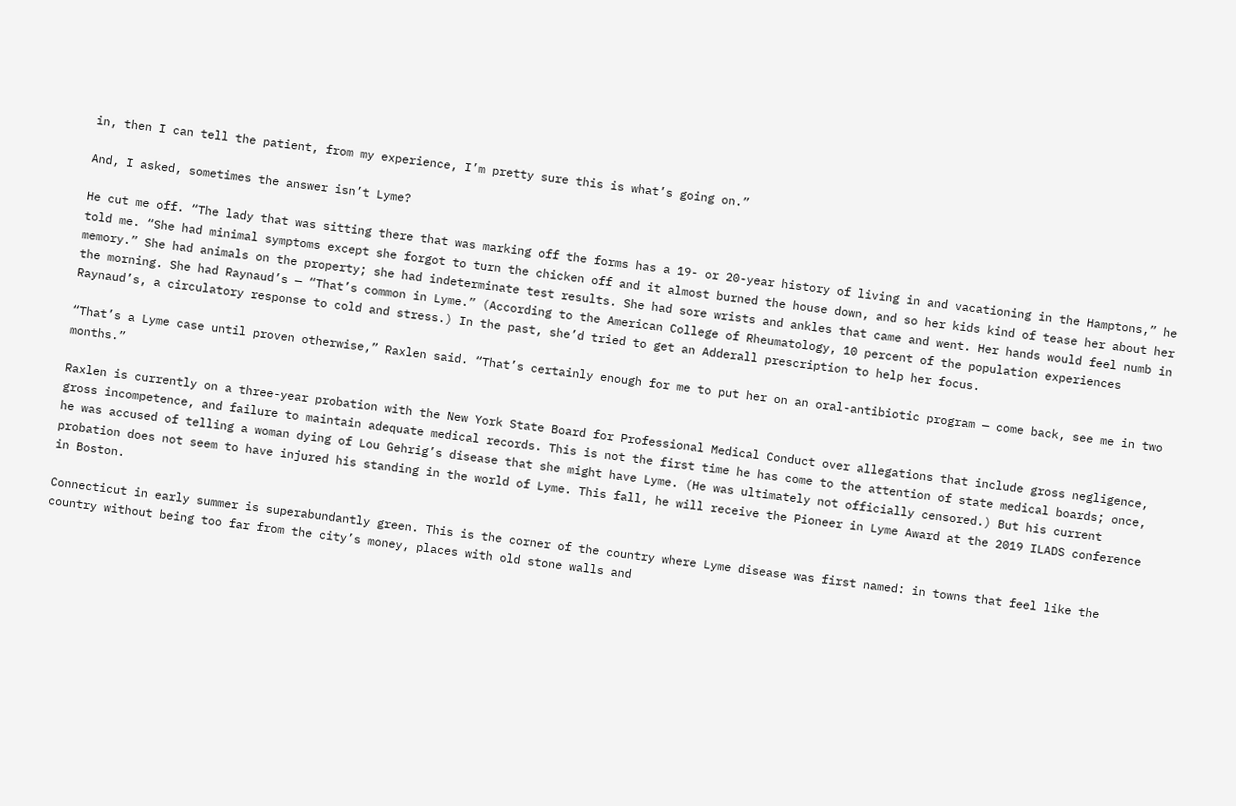in, then I can tell the patient, from my experience, I’m pretty sure this is what’s going on.”

And, I asked, sometimes the answer isn’t Lyme?

He cut me off. “The lady that was sitting there that was marking off the forms has a 19- or 20-year history of living in and vacationing in the Hamptons,” he told me. “She had minimal symptoms except she forgot to turn the chicken off and it almost burned the house down, and so her kids kind of tease her about her memory.” She had animals on the property; she had indeterminate test results. She had sore wrists and ankles that came and went. Her hands would feel numb in the morning. She had Raynaud’s — “That’s common in Lyme.” (According to the American College of Rheumatology, 10 percent of the population experiences Raynaud’s, a circulatory response to cold and stress.) In the past, she’d tried to get an Adderall prescription to help her focus.

“That’s a Lyme case until proven otherwise,” Raxlen said. “That’s certainly enough for me to put her on an oral-antibiotic program — come back, see me in two months.”

Raxlen is currently on a three-year probation with the New York State Board for Professional Medical Conduct over allegations that include gross negligence, gross incompetence, and failure to maintain adequate medical records. This is not the first time he has come to the attention of state medical boards; once, he was accused of telling a woman dying of Lou Gehrig’s disease that she might have Lyme. (He was ultimately not officially censored.) But his current probation does not seem to have injured his standing in the world of Lyme. This fall, he will receive the Pioneer in Lyme Award at the 2019 ILADS conference in Boston.

Connecticut in early summer is superabundantly green. This is the corner of the country where Lyme disease was first named: in towns that feel like the country without being too far from the city’s money, places with old stone walls and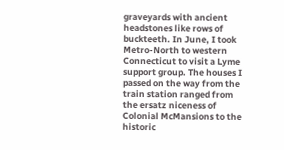graveyards with ancient headstones like rows of buckteeth. In June, I took Metro-North to western Connecticut to visit a Lyme support group. The houses I passed on the way from the train station ranged from the ersatz niceness of Colonial McMansions to the historic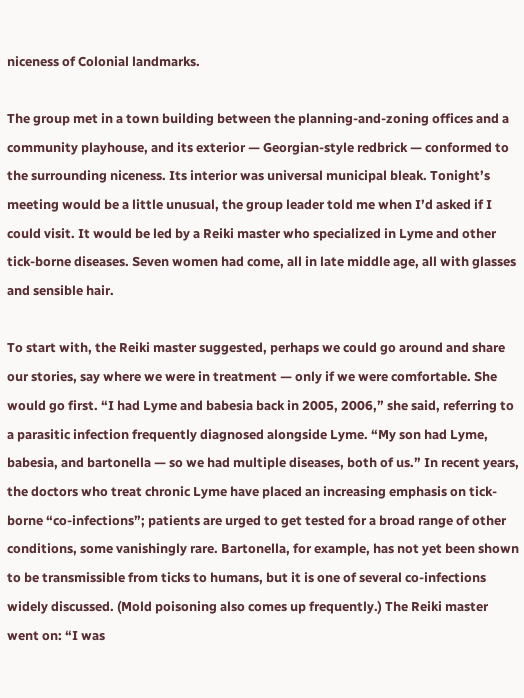niceness of Colonial landmarks.

The group met in a town building between the planning-and-zoning offices and a community playhouse, and its exterior — Georgian-style redbrick — conformed to the surrounding niceness. Its interior was universal municipal bleak. Tonight’s meeting would be a little unusual, the group leader told me when I’d asked if I could visit. It would be led by a Reiki master who specialized in Lyme and other tick-borne diseases. Seven women had come, all in late middle age, all with glasses and sensible hair.

To start with, the Reiki master suggested, perhaps we could go around and share our stories, say where we were in treatment — only if we were comfortable. She would go first. “I had Lyme and babesia back in 2005, 2006,” she said, referring to a parasitic infection frequently diagnosed alongside Lyme. “My son had Lyme, babesia, and bartonella — so we had multiple diseases, both of us.” In recent years, the doctors who treat chronic Lyme have placed an increasing emphasis on tick-borne “co-infections”; patients are urged to get tested for a broad range of other conditions, some vanishingly rare. Bartonella, for example, has not yet been shown to be transmissible from ticks to humans, but it is one of several co-infections widely discussed. (Mold poisoning also comes up frequently.) The Reiki master went on: “I was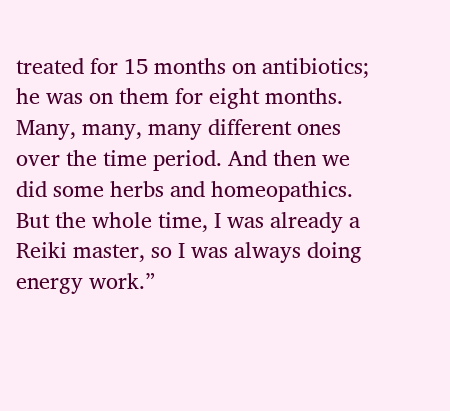treated for 15 months on antibiotics; he was on them for eight months. Many, many, many different ones over the time period. And then we did some herbs and homeopathics. But the whole time, I was already a Reiki master, so I was always doing energy work.”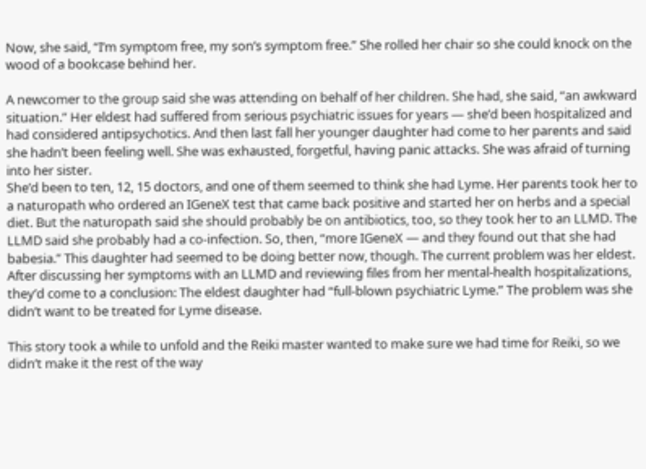Now, she said, “I’m symptom free, my son’s symptom free.” She rolled her chair so she could knock on the wood of a bookcase behind her.

A newcomer to the group said she was attending on behalf of her children. She had, she said, “an awkward situation.” Her eldest had suffered from serious psychiatric issues for years — she’d been hospitalized and had considered antipsychotics. And then last fall her younger daughter had come to her parents and said she hadn’t been feeling well. She was exhausted, forgetful, having panic attacks. She was afraid of turning into her sister.
She’d been to ten, 12, 15 doctors, and one of them seemed to think she had Lyme. Her parents took her to a naturopath who ordered an IGeneX test that came back positive and started her on herbs and a special diet. But the naturopath said she should probably be on antibiotics, too, so they took her to an LLMD. The LLMD said she probably had a co-infection. So, then, “more IGeneX — and they found out that she had babesia.” This daughter had seemed to be doing better now, though. The current problem was her eldest. After discussing her symptoms with an LLMD and reviewing files from her mental-health hospitalizations, they’d come to a conclusion: The eldest daughter had “full-blown psychiatric Lyme.” The problem was she didn’t want to be treated for Lyme disease.

This story took a while to unfold and the Reiki master wanted to make sure we had time for Reiki, so we didn’t make it the rest of the way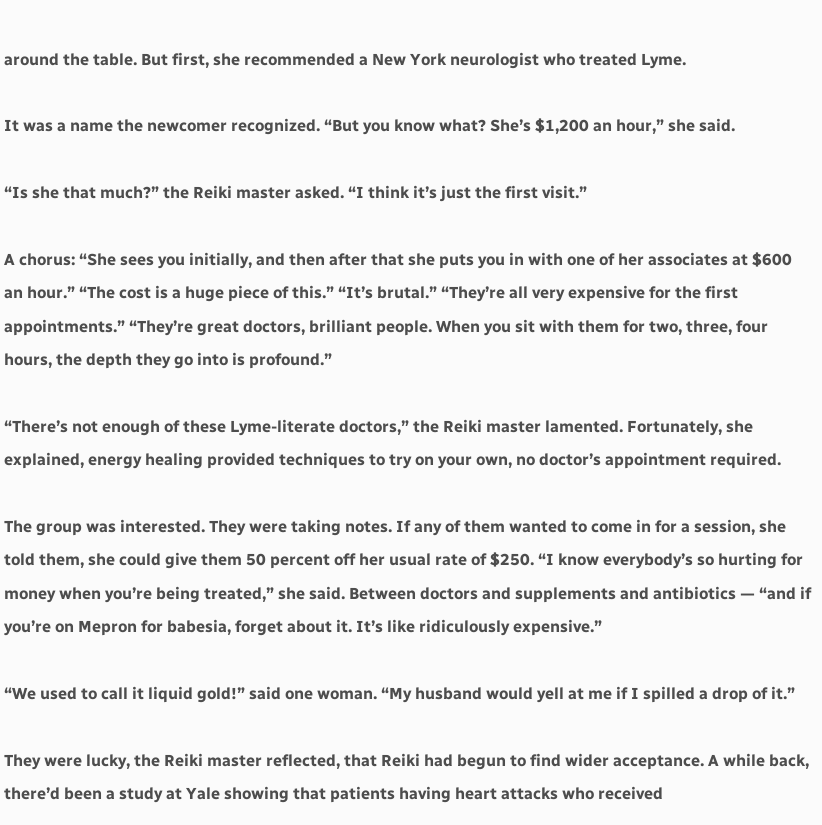around the table. But first, she recommended a New York neurologist who treated Lyme.

It was a name the newcomer recognized. “But you know what? She’s $1,200 an hour,” she said.

“Is she that much?” the Reiki master asked. “I think it’s just the first visit.”

A chorus: “She sees you initially, and then after that she puts you in with one of her associates at $600 an hour.” “The cost is a huge piece of this.” “It’s brutal.” “They’re all very expensive for the first appointments.” “They’re great doctors, brilliant people. When you sit with them for two, three, four hours, the depth they go into is profound.”

“There’s not enough of these Lyme-literate doctors,” the Reiki master lamented. Fortunately, she explained, energy healing provided techniques to try on your own, no doctor’s appointment required.

The group was interested. They were taking notes. If any of them wanted to come in for a session, she told them, she could give them 50 percent off her usual rate of $250. “I know everybody’s so hurting for money when you’re being treated,” she said. Between doctors and supplements and antibiotics — “and if you’re on Mepron for babesia, forget about it. It’s like ridiculously expensive.”

“We used to call it liquid gold!” said one woman. “My husband would yell at me if I spilled a drop of it.”

They were lucky, the Reiki master reflected, that Reiki had begun to find wider acceptance. A while back, there’d been a study at Yale showing that patients having heart attacks who received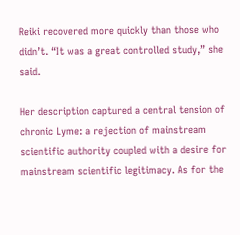Reiki recovered more quickly than those who didn’t. “It was a great controlled study,” she said.

Her description captured a central tension of chronic Lyme: a rejection of mainstream scientific authority coupled with a desire for mainstream scientific legitimacy. As for the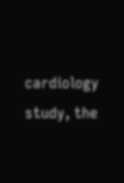cardiology study, the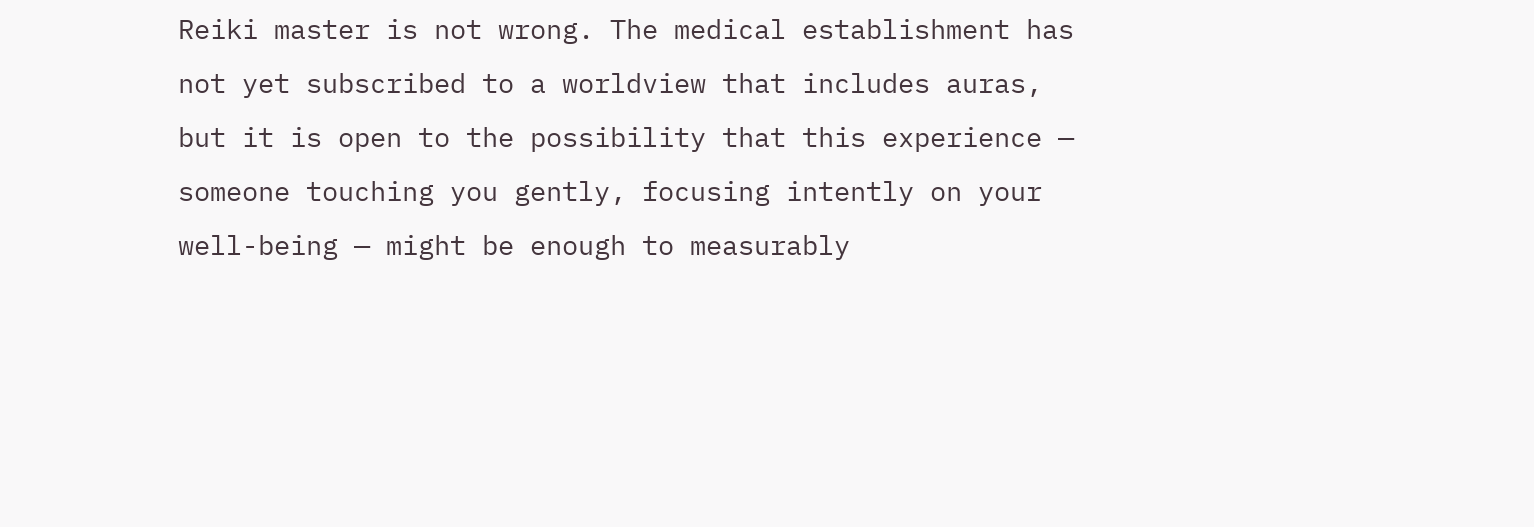Reiki master is not wrong. The medical establishment has not yet subscribed to a worldview that includes auras, but it is open to the possibility that this experience — someone touching you gently, focusing intently on your well-being — might be enough to measurably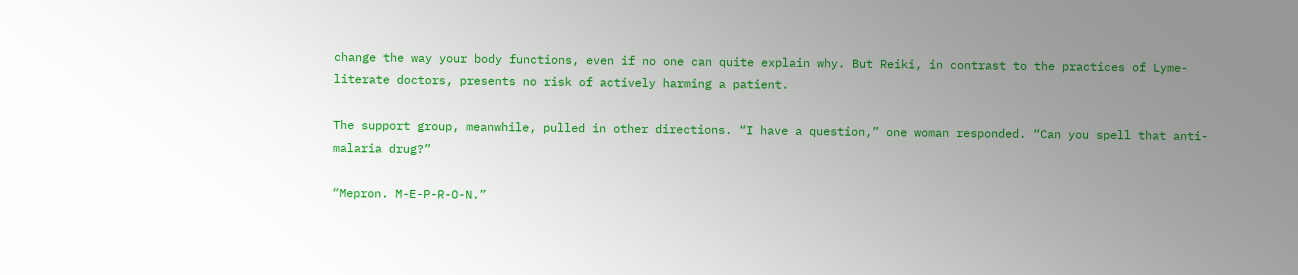change the way your body functions, even if no one can quite explain why. But Reiki, in contrast to the practices of Lyme-literate doctors, presents no risk of actively harming a patient.

The support group, meanwhile, pulled in other directions. “I have a question,” one woman responded. “Can you spell that anti-malaria drug?”

“Mepron. M-E-P-R-O-N.”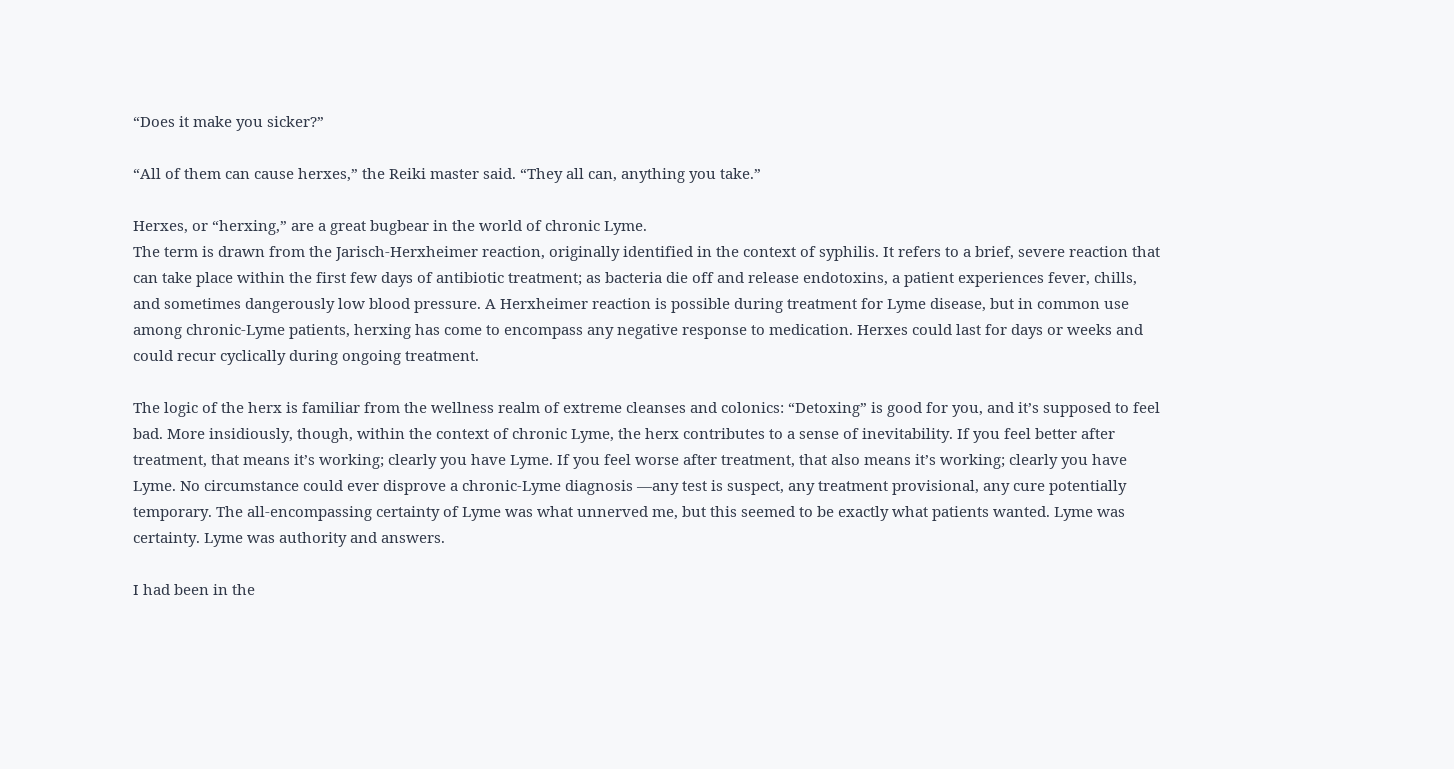“Does it make you sicker?”

“All of them can cause herxes,” the Reiki master said. “They all can, anything you take.”

Herxes, or “herxing,” are a great bugbear in the world of chronic Lyme.
The term is drawn from the Jarisch-Herxheimer reaction, originally identified in the context of syphilis. It refers to a brief, severe reaction that can take place within the first few days of antibiotic treatment; as bacteria die off and release endotoxins, a patient experiences fever, chills, and sometimes dangerously low blood pressure. A Herxheimer reaction is possible during treatment for Lyme disease, but in common use among chronic-Lyme patients, herxing has come to encompass any negative response to medication. Herxes could last for days or weeks and could recur cyclically during ongoing treatment.

The logic of the herx is familiar from the wellness realm of extreme cleanses and colonics: “Detoxing” is good for you, and it’s supposed to feel bad. More insidiously, though, within the context of chronic Lyme, the herx contributes to a sense of inevitability. If you feel better after treatment, that means it’s working; clearly you have Lyme. If you feel worse after treatment, that also means it’s working; clearly you have Lyme. No circumstance could ever disprove a chronic-Lyme diagnosis —any test is suspect, any treatment provisional, any cure potentially temporary. The all-encompassing certainty of Lyme was what unnerved me, but this seemed to be exactly what patients wanted. Lyme was certainty. Lyme was authority and answers.

I had been in the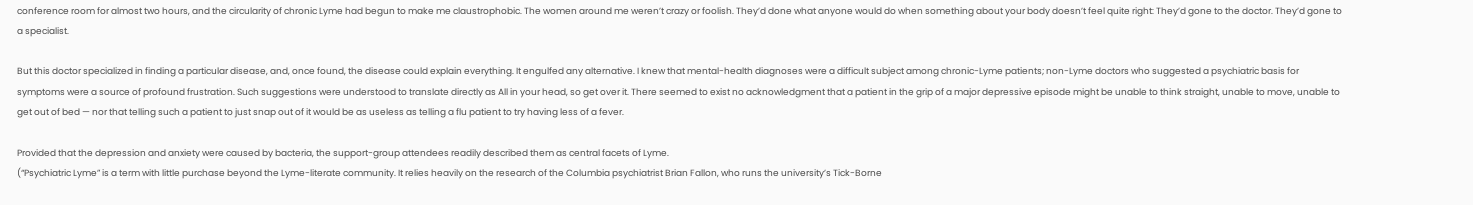conference room for almost two hours, and the circularity of chronic Lyme had begun to make me claustrophobic. The women around me weren’t crazy or foolish. They’d done what anyone would do when something about your body doesn’t feel quite right: They’d gone to the doctor. They’d gone to a specialist.

But this doctor specialized in finding a particular disease, and, once found, the disease could explain everything. It engulfed any alternative. I knew that mental-health diagnoses were a difficult subject among chronic-Lyme patients; non-Lyme doctors who suggested a psychiatric basis for symptoms were a source of profound frustration. Such suggestions were understood to translate directly as All in your head, so get over it. There seemed to exist no acknowledgment that a patient in the grip of a major depressive episode might be unable to think straight, unable to move, unable to get out of bed — nor that telling such a patient to just snap out of it would be as useless as telling a flu patient to try having less of a fever.

Provided that the depression and anxiety were caused by bacteria, the support-group attendees readily described them as central facets of Lyme.
(“Psychiatric Lyme” is a term with little purchase beyond the Lyme-literate community. It relies heavily on the research of the Columbia psychiatrist Brian Fallon, who runs the university’s Tick-Borne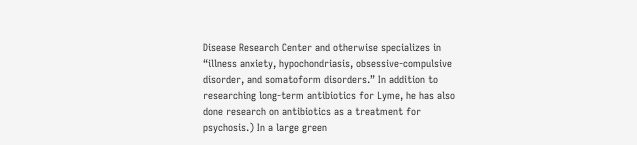Disease Research Center and otherwise specializes in “illness anxiety, hypochondriasis, obsessive-compulsive disorder, and somatoform disorders.” In addition to researching long-term antibiotics for Lyme, he has also done research on antibiotics as a treatment for psychosis.) In a large green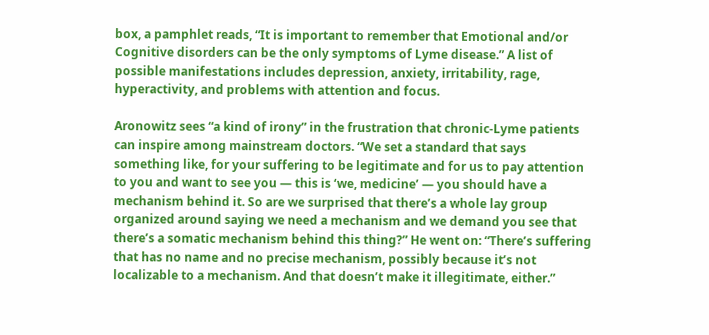box, a pamphlet reads, “It is important to remember that Emotional and/or Cognitive disorders can be the only symptoms of Lyme disease.” A list of possible manifestations includes depression, anxiety, irritability, rage, hyperactivity, and problems with attention and focus.

Aronowitz sees “a kind of irony” in the frustration that chronic-Lyme patients can inspire among mainstream doctors. “We set a standard that says something like, for your suffering to be legitimate and for us to pay attention to you and want to see you — this is ‘we, medicine’ — you should have a mechanism behind it. So are we surprised that there’s a whole lay group organized around saying we need a mechanism and we demand you see that there’s a somatic mechanism behind this thing?” He went on: “There’s suffering that has no name and no precise mechanism, possibly because it’s not localizable to a mechanism. And that doesn’t make it illegitimate, either.”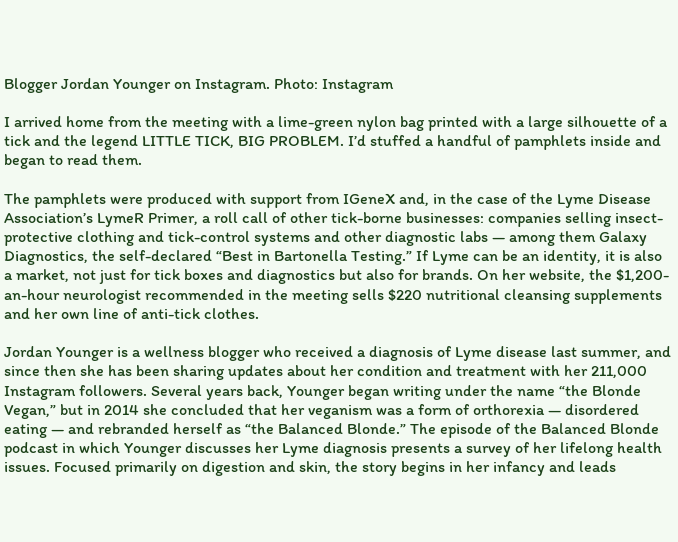Blogger Jordan Younger on Instagram. Photo: Instagram

I arrived home from the meeting with a lime-green nylon bag printed with a large silhouette of a tick and the legend LITTLE TICK, BIG PROBLEM. I’d stuffed a handful of pamphlets inside and began to read them.

The pamphlets were produced with support from IGeneX and, in the case of the Lyme Disease Association’s LymeR Primer, a roll call of other tick-borne businesses: companies selling insect-protective clothing and tick-control systems and other diagnostic labs — among them Galaxy Diagnostics, the self-declared “Best in Bartonella Testing.” If Lyme can be an identity, it is also a market, not just for tick boxes and diagnostics but also for brands. On her website, the $1,200-an-hour neurologist recommended in the meeting sells $220 nutritional cleansing supplements and her own line of anti-tick clothes.

Jordan Younger is a wellness blogger who received a diagnosis of Lyme disease last summer, and since then she has been sharing updates about her condition and treatment with her 211,000 Instagram followers. Several years back, Younger began writing under the name “the Blonde Vegan,” but in 2014 she concluded that her veganism was a form of orthorexia — disordered eating — and rebranded herself as “the Balanced Blonde.” The episode of the Balanced Blonde podcast in which Younger discusses her Lyme diagnosis presents a survey of her lifelong health issues. Focused primarily on digestion and skin, the story begins in her infancy and leads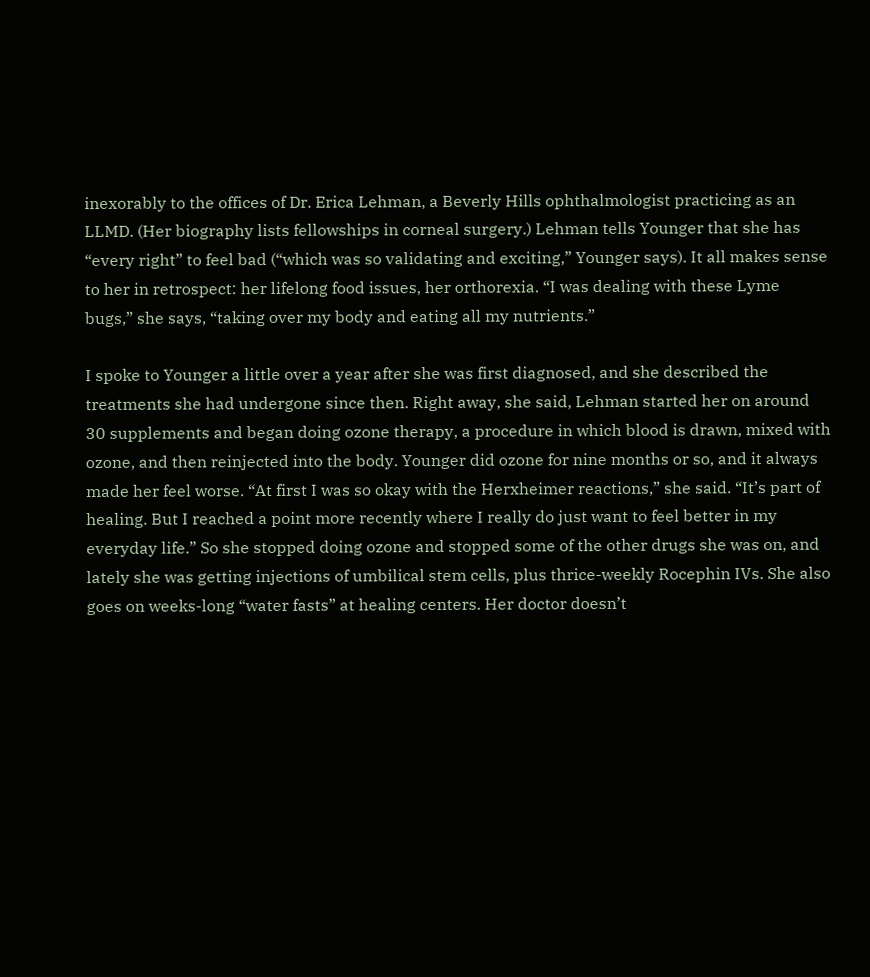inexorably to the offices of Dr. Erica Lehman, a Beverly Hills ophthalmologist practicing as an LLMD. (Her biography lists fellowships in corneal surgery.) Lehman tells Younger that she has “every right” to feel bad (“which was so validating and exciting,” Younger says). It all makes sense to her in retrospect: her lifelong food issues, her orthorexia. “I was dealing with these Lyme bugs,” she says, “taking over my body and eating all my nutrients.”

I spoke to Younger a little over a year after she was first diagnosed, and she described the treatments she had undergone since then. Right away, she said, Lehman started her on around 30 supplements and began doing ozone therapy, a procedure in which blood is drawn, mixed with ozone, and then reinjected into the body. Younger did ozone for nine months or so, and it always made her feel worse. “At first I was so okay with the Herxheimer reactions,” she said. “It’s part of healing. But I reached a point more recently where I really do just want to feel better in my everyday life.” So she stopped doing ozone and stopped some of the other drugs she was on, and lately she was getting injections of umbilical stem cells, plus thrice-weekly Rocephin IVs. She also goes on weeks-long “water fasts” at healing centers. Her doctor doesn’t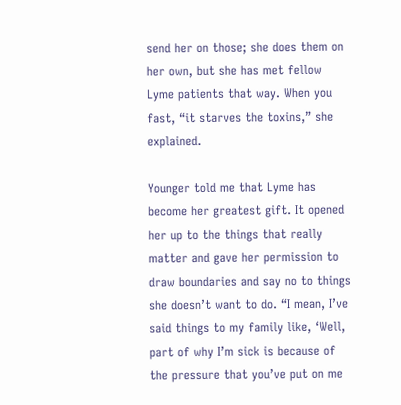send her on those; she does them on her own, but she has met fellow Lyme patients that way. When you fast, “it starves the toxins,” she explained.

Younger told me that Lyme has become her greatest gift. It opened her up to the things that really matter and gave her permission to draw boundaries and say no to things she doesn’t want to do. “I mean, I’ve said things to my family like, ‘Well, part of why I’m sick is because of the pressure that you’ve put on me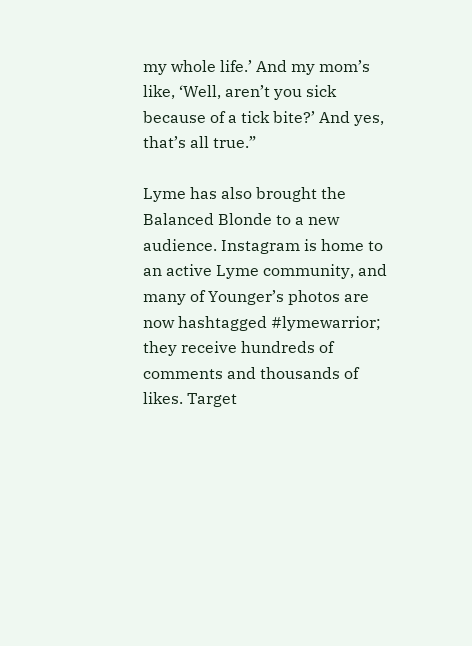my whole life.’ And my mom’s like, ‘Well, aren’t you sick because of a tick bite?’ And yes, that’s all true.”

Lyme has also brought the Balanced Blonde to a new audience. Instagram is home to an active Lyme community, and many of Younger’s photos are now hashtagged #lymewarrior; they receive hundreds of comments and thousands of likes. Target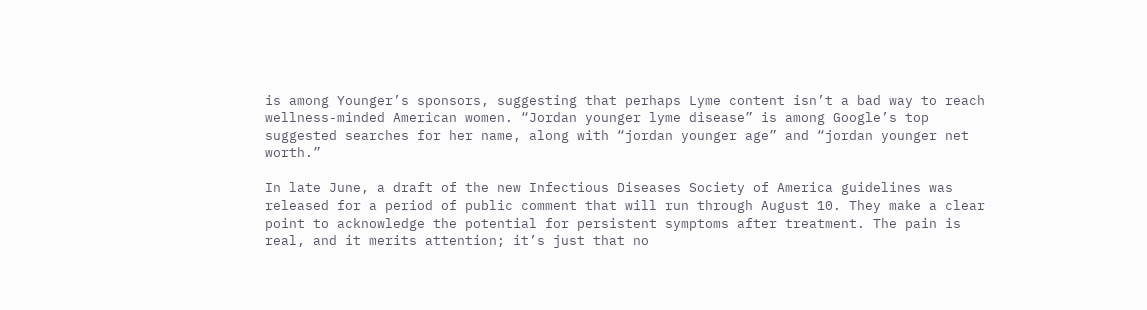is among Younger’s sponsors, suggesting that perhaps Lyme content isn’t a bad way to reach wellness-minded American women. “Jordan younger lyme disease” is among Google’s top suggested searches for her name, along with “jordan younger age” and “jordan younger net worth.”

In late June, a draft of the new Infectious Diseases Society of America guidelines was released for a period of public comment that will run through August 10. They make a clear point to acknowledge the potential for persistent symptoms after treatment. The pain is real, and it merits attention; it’s just that no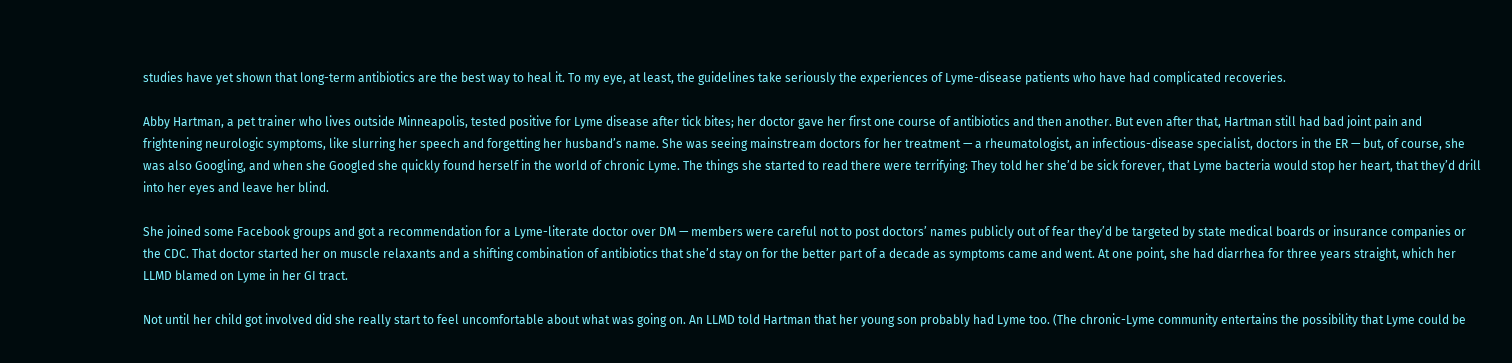studies have yet shown that long-term antibiotics are the best way to heal it. To my eye, at least, the guidelines take seriously the experiences of Lyme-disease patients who have had complicated recoveries.

Abby Hartman, a pet trainer who lives outside Minneapolis, tested positive for Lyme disease after tick bites; her doctor gave her first one course of antibiotics and then another. But even after that, Hartman still had bad joint pain and frightening neurologic symptoms, like slurring her speech and forgetting her husband’s name. She was seeing mainstream doctors for her treatment — a rheumatologist, an infectious-disease specialist, doctors in the ER — but, of course, she was also Googling, and when she Googled she quickly found herself in the world of chronic Lyme. The things she started to read there were terrifying: They told her she’d be sick forever, that Lyme bacteria would stop her heart, that they’d drill into her eyes and leave her blind.

She joined some Facebook groups and got a recommendation for a Lyme-literate doctor over DM — members were careful not to post doctors’ names publicly out of fear they’d be targeted by state medical boards or insurance companies or the CDC. That doctor started her on muscle relaxants and a shifting combination of antibiotics that she’d stay on for the better part of a decade as symptoms came and went. At one point, she had diarrhea for three years straight, which her LLMD blamed on Lyme in her GI tract.

Not until her child got involved did she really start to feel uncomfortable about what was going on. An LLMD told Hartman that her young son probably had Lyme too. (The chronic-Lyme community entertains the possibility that Lyme could be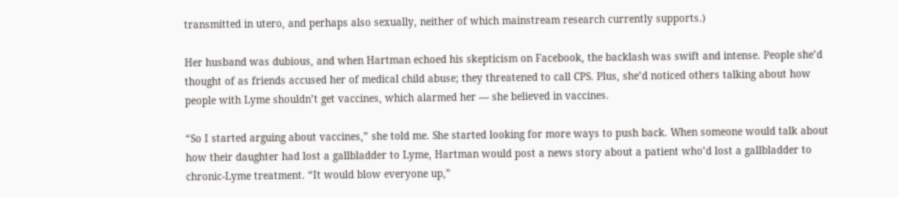transmitted in utero, and perhaps also sexually, neither of which mainstream research currently supports.)

Her husband was dubious, and when Hartman echoed his skepticism on Facebook, the backlash was swift and intense. People she’d thought of as friends accused her of medical child abuse; they threatened to call CPS. Plus, she’d noticed others talking about how people with Lyme shouldn’t get vaccines, which alarmed her — she believed in vaccines.

“So I started arguing about vaccines,” she told me. She started looking for more ways to push back. When someone would talk about how their daughter had lost a gallbladder to Lyme, Hartman would post a news story about a patient who’d lost a gallbladder to chronic-Lyme treatment. “It would blow everyone up,”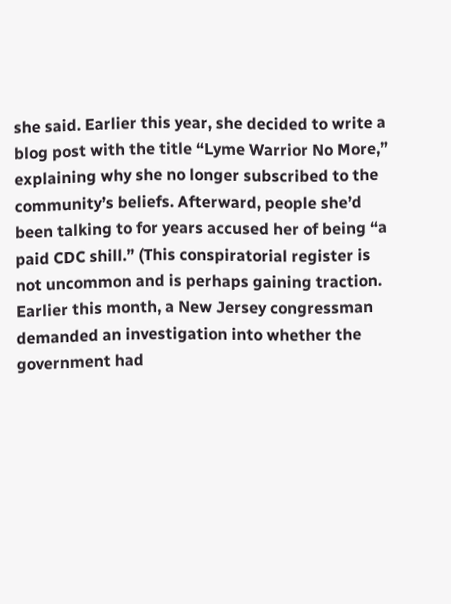she said. Earlier this year, she decided to write a blog post with the title “Lyme Warrior No More,” explaining why she no longer subscribed to the community’s beliefs. Afterward, people she’d been talking to for years accused her of being “a paid CDC shill.” (This conspiratorial register is not uncommon and is perhaps gaining traction. Earlier this month, a New Jersey congressman demanded an investigation into whether the government had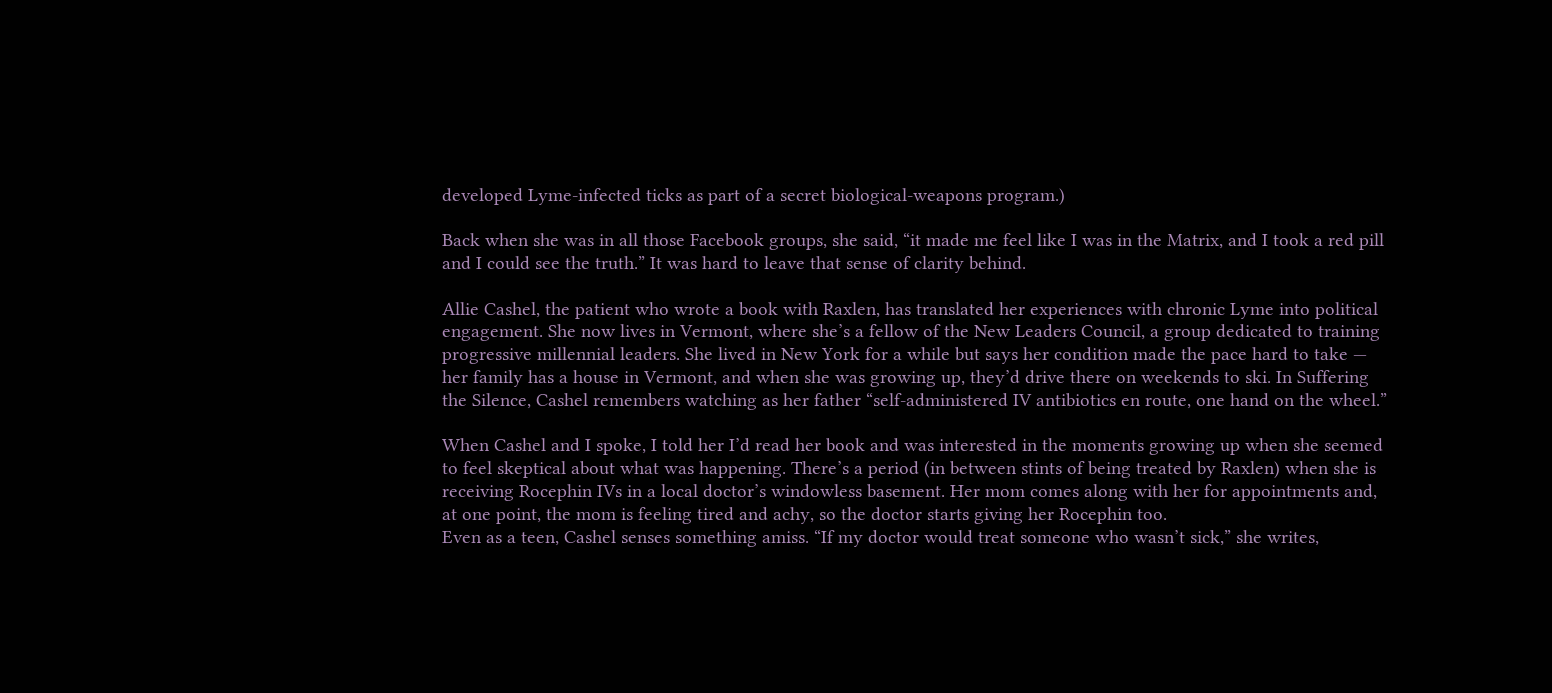developed Lyme-infected ticks as part of a secret biological-weapons program.)

Back when she was in all those Facebook groups, she said, “it made me feel like I was in the Matrix, and I took a red pill and I could see the truth.” It was hard to leave that sense of clarity behind.

Allie Cashel, the patient who wrote a book with Raxlen, has translated her experiences with chronic Lyme into political engagement. She now lives in Vermont, where she’s a fellow of the New Leaders Council, a group dedicated to training progressive millennial leaders. She lived in New York for a while but says her condition made the pace hard to take — her family has a house in Vermont, and when she was growing up, they’d drive there on weekends to ski. In Suffering the Silence, Cashel remembers watching as her father “self-administered IV antibiotics en route, one hand on the wheel.”

When Cashel and I spoke, I told her I’d read her book and was interested in the moments growing up when she seemed to feel skeptical about what was happening. There’s a period (in between stints of being treated by Raxlen) when she is receiving Rocephin IVs in a local doctor’s windowless basement. Her mom comes along with her for appointments and, at one point, the mom is feeling tired and achy, so the doctor starts giving her Rocephin too.
Even as a teen, Cashel senses something amiss. “If my doctor would treat someone who wasn’t sick,” she writes,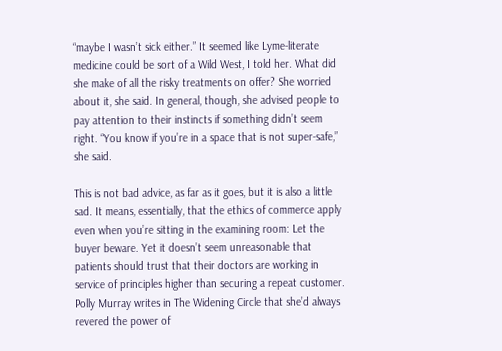“maybe I wasn’t sick either.” It seemed like Lyme-literate medicine could be sort of a Wild West, I told her. What did she make of all the risky treatments on offer? She worried about it, she said. In general, though, she advised people to pay attention to their instincts if something didn’t seem right. “You know if you’re in a space that is not super-safe,” she said.

This is not bad advice, as far as it goes, but it is also a little sad. It means, essentially, that the ethics of commerce apply even when you’re sitting in the examining room: Let the buyer beware. Yet it doesn’t seem unreasonable that patients should trust that their doctors are working in service of principles higher than securing a repeat customer. Polly Murray writes in The Widening Circle that she’d always revered the power of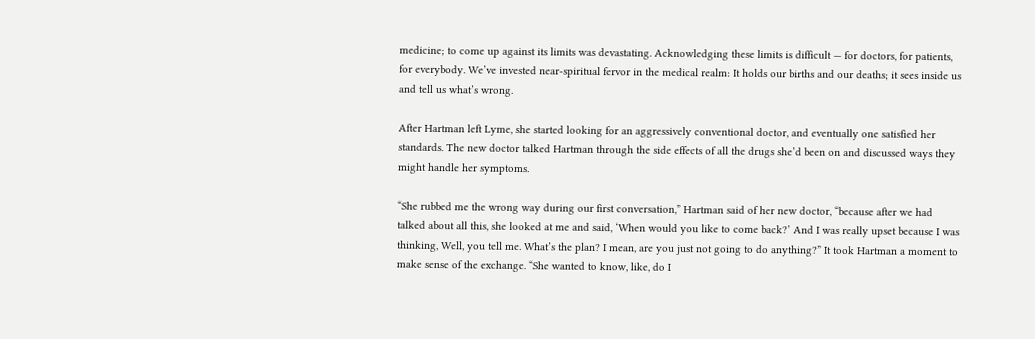medicine; to come up against its limits was devastating. Acknowledging these limits is difficult — for doctors, for patients, for everybody. We’ve invested near-spiritual fervor in the medical realm: It holds our births and our deaths; it sees inside us and tell us what’s wrong.

After Hartman left Lyme, she started looking for an aggressively conventional doctor, and eventually one satisfied her standards. The new doctor talked Hartman through the side effects of all the drugs she’d been on and discussed ways they might handle her symptoms.

“She rubbed me the wrong way during our first conversation,” Hartman said of her new doctor, “because after we had talked about all this, she looked at me and said, ‘When would you like to come back?’ And I was really upset because I was thinking, Well, you tell me. What’s the plan? I mean, are you just not going to do anything?” It took Hartman a moment to make sense of the exchange. “She wanted to know, like, do I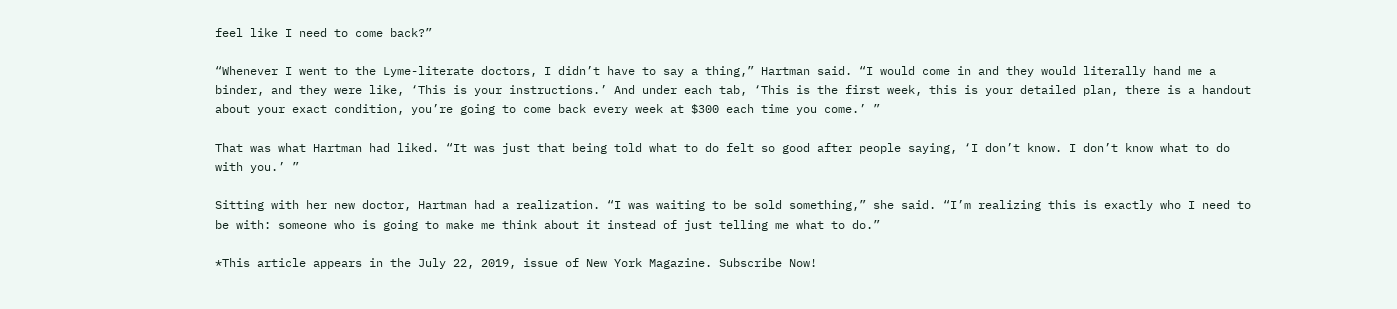feel like I need to come back?”

“Whenever I went to the Lyme-literate doctors, I didn’t have to say a thing,” Hartman said. “I would come in and they would literally hand me a binder, and they were like, ‘This is your instructions.’ And under each tab, ‘This is the first week, this is your detailed plan, there is a handout about your exact condition, you’re going to come back every week at $300 each time you come.’ ”

That was what Hartman had liked. “It was just that being told what to do felt so good after people saying, ‘I don’t know. I don’t know what to do with you.’ ”

Sitting with her new doctor, Hartman had a realization. “I was waiting to be sold something,” she said. “I’m realizing this is exactly who I need to be with: someone who is going to make me think about it instead of just telling me what to do.”

*This article appears in the July 22, 2019, issue of New York Magazine. Subscribe Now!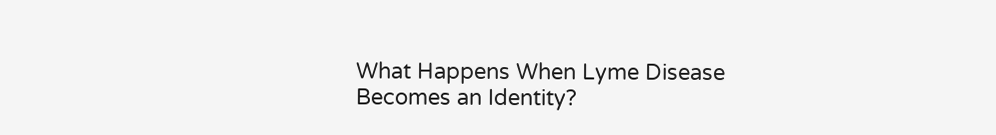What Happens When Lyme Disease Becomes an Identity?